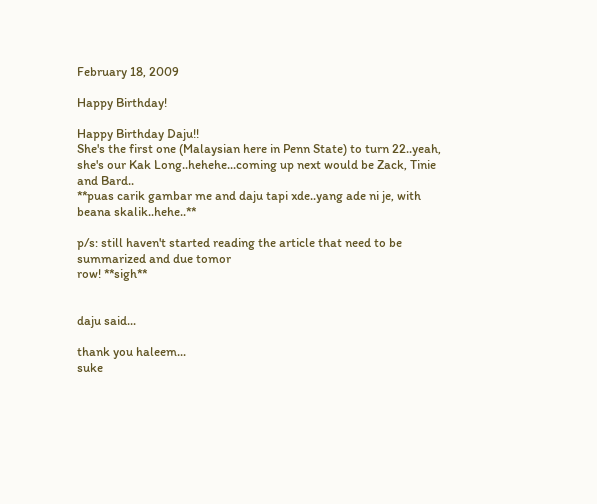February 18, 2009

Happy Birthday!

Happy Birthday Daju!!
She's the first one (Malaysian here in Penn State) to turn 22..yeah, she's our Kak Long..hehehe...coming up next would be Zack, Tinie and Bard..
**puas carik gambar me and daju tapi xde..yang ade ni je, with beana skalik..hehe..**

p/s: still haven't started reading the article that need to be summarized and due tomor
row! **sigh**


daju said...

thank you haleem...
suke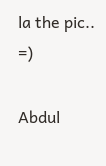la the pic.. =)

Abdul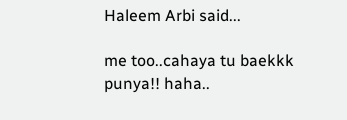Haleem Arbi said...

me too..cahaya tu baekkk punya!! haha..